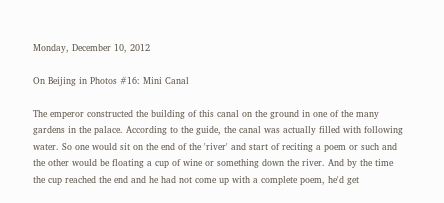Monday, December 10, 2012

On Beijing in Photos #16: Mini Canal

The emperor constructed the building of this canal on the ground in one of the many gardens in the palace. According to the guide, the canal was actually filled with following water. So one would sit on the end of the 'river' and start of reciting a poem or such and the other would be floating a cup of wine or something down the river. And by the time the cup reached the end and he had not come up with a complete poem, he'd get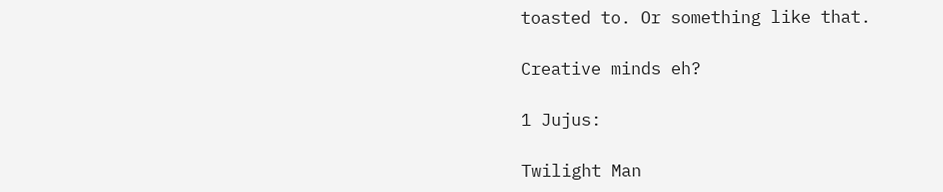toasted to. Or something like that.

Creative minds eh?

1 Jujus:

Twilight Man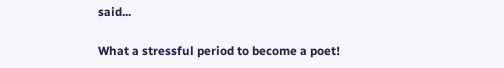said...

What a stressful period to become a poet!